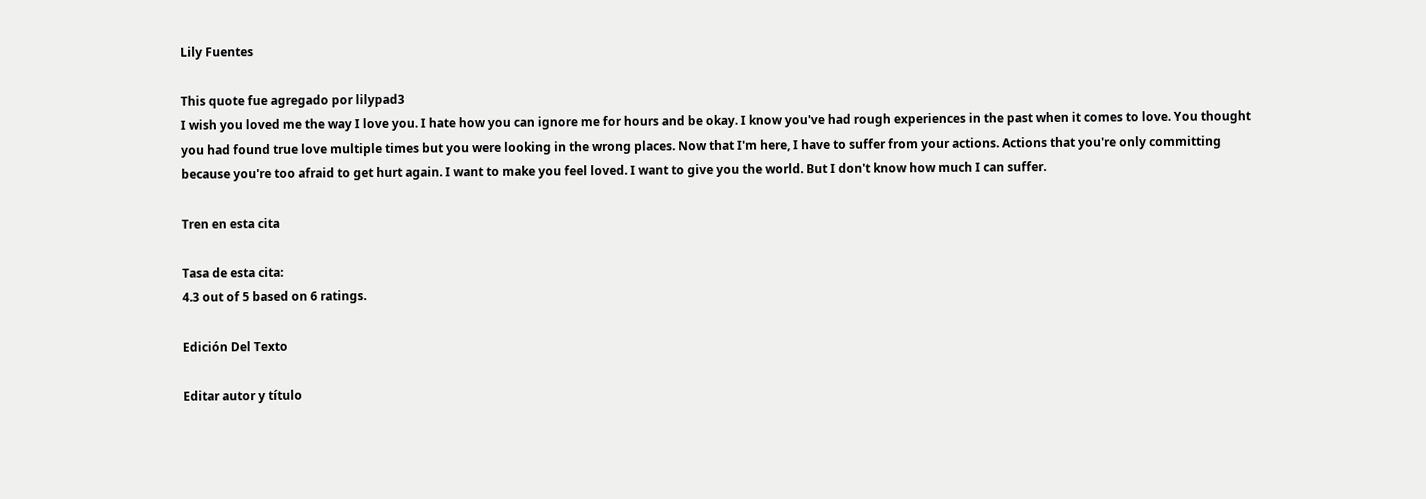Lily Fuentes

This quote fue agregado por lilypad3
I wish you loved me the way I love you. I hate how you can ignore me for hours and be okay. I know you've had rough experiences in the past when it comes to love. You thought you had found true love multiple times but you were looking in the wrong places. Now that I'm here, I have to suffer from your actions. Actions that you're only committing because you're too afraid to get hurt again. I want to make you feel loved. I want to give you the world. But I don't know how much I can suffer.

Tren en esta cita

Tasa de esta cita:
4.3 out of 5 based on 6 ratings.

Edición Del Texto

Editar autor y título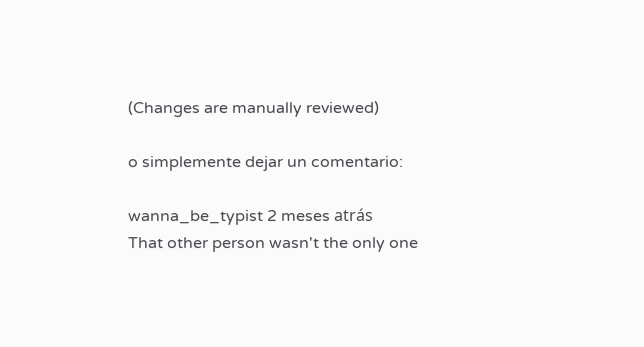(Changes are manually reviewed)

o simplemente dejar un comentario:

wanna_be_typist 2 meses atrás
That other person wasn't the only one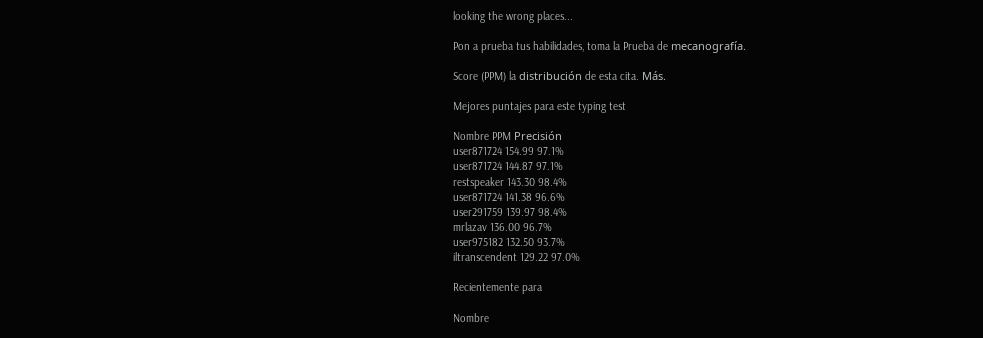looking the wrong places...

Pon a prueba tus habilidades, toma la Prueba de mecanografía.

Score (PPM) la distribución de esta cita. Más.

Mejores puntajes para este typing test

Nombre PPM Precisión
user871724 154.99 97.1%
user871724 144.87 97.1%
restspeaker 143.30 98.4%
user871724 141.38 96.6%
user291759 139.97 98.4%
mrlazav 136.00 96.7%
user975182 132.50 93.7%
iltranscendent 129.22 97.0%

Recientemente para

Nombre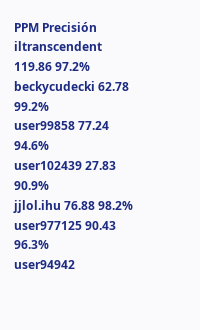PPM Precisión
iltranscendent 119.86 97.2%
beckycudecki 62.78 99.2%
user99858 77.24 94.6%
user102439 27.83 90.9%
jjlol.ihu 76.88 98.2%
user977125 90.43 96.3%
user94942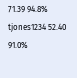71.39 94.8%
tjones1234 52.40 91.0%